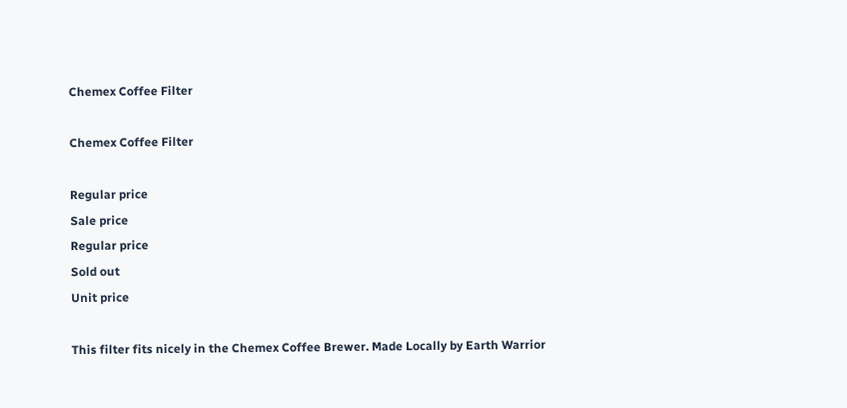Chemex Coffee Filter

Chemex Coffee Filter

Regular price
Sale price
Regular price
Sold out
Unit price

This filter fits nicely in the Chemex Coffee Brewer. Made Locally by Earth Warrior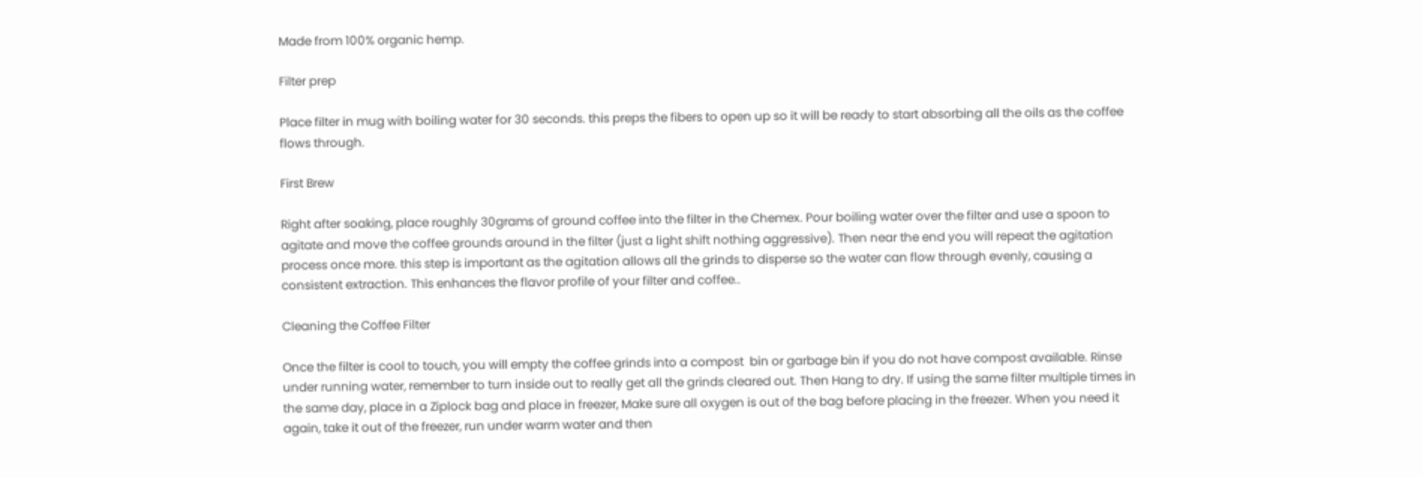Made from 100% organic hemp.

Filter prep

Place filter in mug with boiling water for 30 seconds. this preps the fibers to open up so it will be ready to start absorbing all the oils as the coffee flows through.

First Brew

Right after soaking, place roughly 30grams of ground coffee into the filter in the Chemex. Pour boiling water over the filter and use a spoon to agitate and move the coffee grounds around in the filter (just a light shift nothing aggressive). Then near the end you will repeat the agitation process once more. this step is important as the agitation allows all the grinds to disperse so the water can flow through evenly, causing a consistent extraction. This enhances the flavor profile of your filter and coffee..

Cleaning the Coffee Filter

Once the filter is cool to touch, you will empty the coffee grinds into a compost  bin or garbage bin if you do not have compost available. Rinse under running water, remember to turn inside out to really get all the grinds cleared out. Then Hang to dry. If using the same filter multiple times in the same day, place in a Ziplock bag and place in freezer, Make sure all oxygen is out of the bag before placing in the freezer. When you need it again, take it out of the freezer, run under warm water and then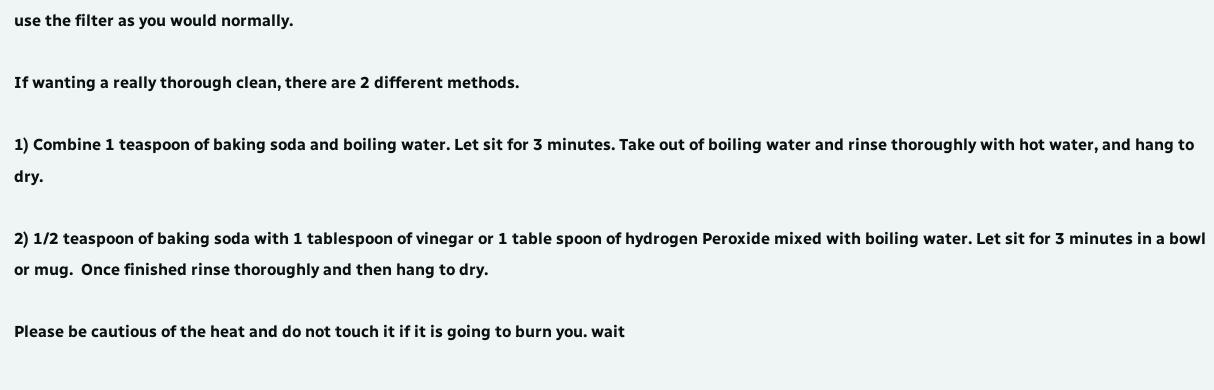use the filter as you would normally.

If wanting a really thorough clean, there are 2 different methods.

1) Combine 1 teaspoon of baking soda and boiling water. Let sit for 3 minutes. Take out of boiling water and rinse thoroughly with hot water, and hang to dry.

2) 1/2 teaspoon of baking soda with 1 tablespoon of vinegar or 1 table spoon of hydrogen Peroxide mixed with boiling water. Let sit for 3 minutes in a bowl or mug.  Once finished rinse thoroughly and then hang to dry.

Please be cautious of the heat and do not touch it if it is going to burn you. wait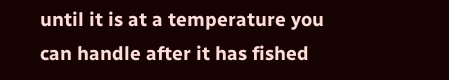until it is at a temperature you can handle after it has fished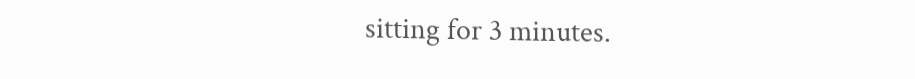sitting for 3 minutes.